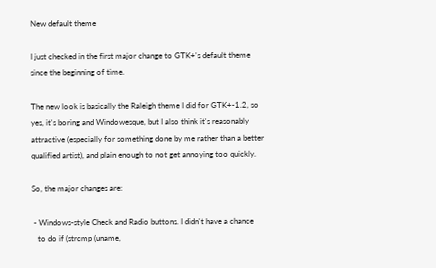New default theme

I just checked in the first major change to GTK+'s default theme
since the beginning of time.

The new look is basically the Raleigh theme I did for GTK+-1.2, so
yes, it's boring and Windowesque, but I also think it's reasonably
attractive (especially for something done by me rather than a better
qualified artist), and plain enough to not get annoying too quickly.

So, the major changes are:

 - Windows-style Check and Radio buttons. I didn't have a chance
   to do if (strcmp (uname,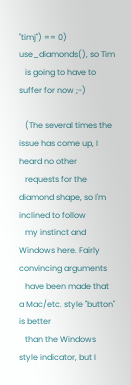"timj") == 0) use_diamonds(), so Tim
   is going to have to suffer for now ;-)

   (The several times the issue has come up, I heard no other
   requests for the diamond shape, so I'm inclined to follow
   my instinct and Windows here. Fairly convincing arguments
   have been made that a Mac/etc. style "button" is better
   than the Windows style indicator, but I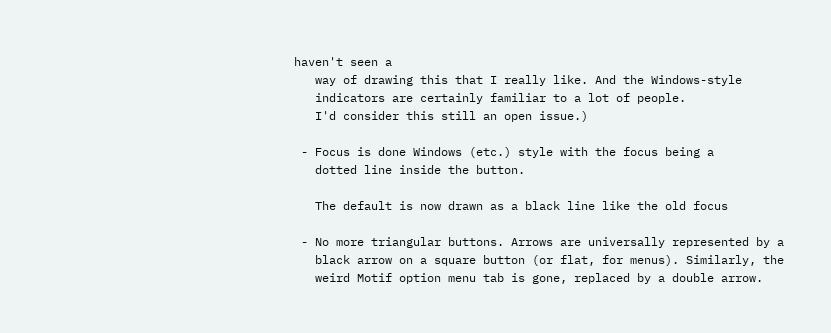haven't seen a
   way of drawing this that I really like. And the Windows-style
   indicators are certainly familiar to a lot of people.
   I'd consider this still an open issue.)

 - Focus is done Windows (etc.) style with the focus being a
   dotted line inside the button.

   The default is now drawn as a black line like the old focus

 - No more triangular buttons. Arrows are universally represented by a
   black arrow on a square button (or flat, for menus). Similarly, the
   weird Motif option menu tab is gone, replaced by a double arrow.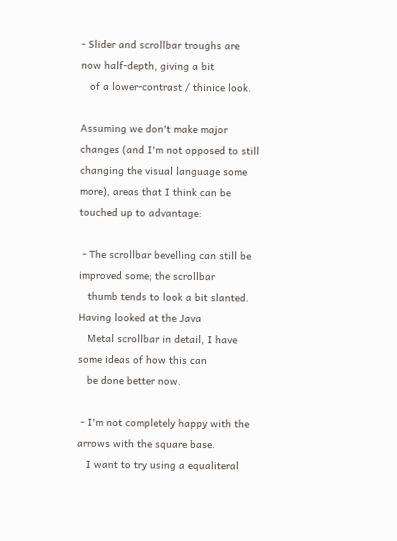- Slider and scrollbar troughs are now half-depth, giving a bit
   of a lower-contrast / thinice look.

Assuming we don't make major changes (and I'm not opposed to still
changing the visual language some more), areas that I think can be
touched up to advantage:

 - The scrollbar bevelling can still be improved some; the scrollbar
   thumb tends to look a bit slanted. Having looked at the Java
   Metal scrollbar in detail, I have some ideas of how this can
   be done better now.

 - I'm not completely happy with the arrows with the square base.
   I want to try using a equaliteral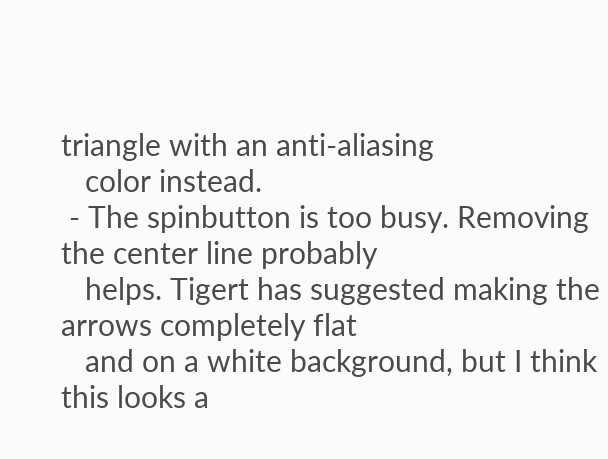triangle with an anti-aliasing
   color instead.
 - The spinbutton is too busy. Removing the center line probably
   helps. Tigert has suggested making the arrows completely flat
   and on a white background, but I think this looks a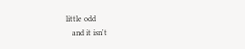little odd
   and it isn't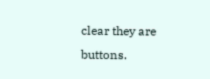clear they are buttons.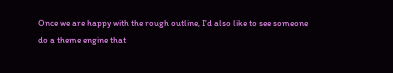Once we are happy with the rough outline, I'd also like to see someone
do a theme engine that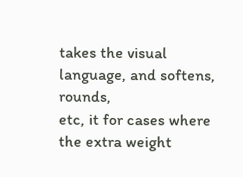takes the visual language, and softens, rounds,
etc, it for cases where the extra weight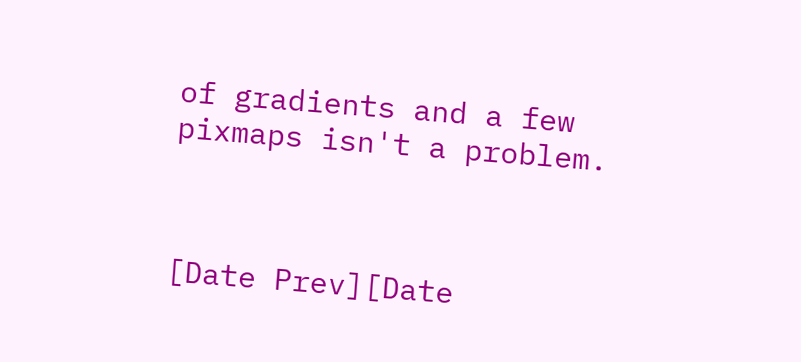of gradients and a few
pixmaps isn't a problem.



[Date Prev][Date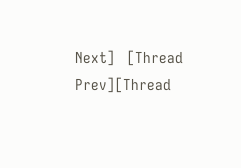Next]   [Thread Prev][Thread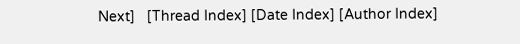Next]   [Thread Index] [Date Index] [Author Index]